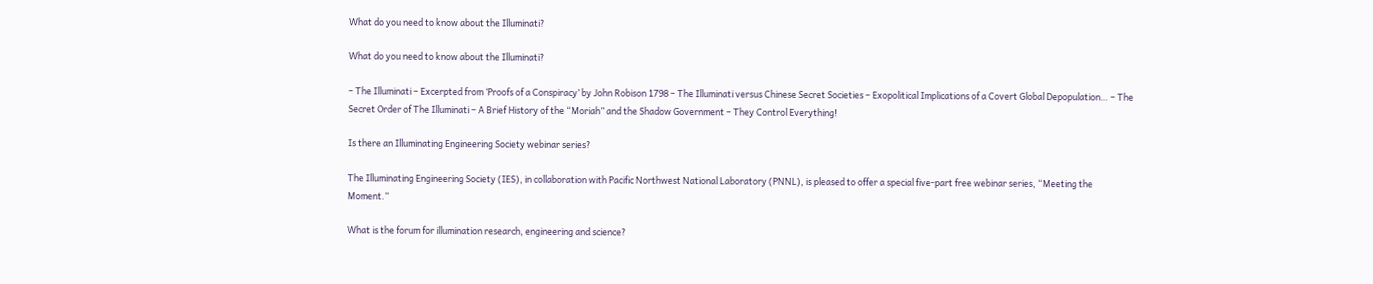What do you need to know about the Illuminati?

What do you need to know about the Illuminati?

– The Illuminati – Excerpted from ‘Proofs of a Conspiracy’ by John Robison 1798 – The Illuminati versus Chinese Secret Societies – Exopolitical Implications of a Covert Global Depopulation… – The Secret Order of The Illuminati – A Brief History of the “Moriah” and the Shadow Government – They Control Everything!

Is there an Illuminating Engineering Society webinar series?

The Illuminating Engineering Society (IES), in collaboration with Pacific Northwest National Laboratory (PNNL), is pleased to offer a special five-part free webinar series, “Meeting the Moment.”

What is the forum for illumination research, engineering and science?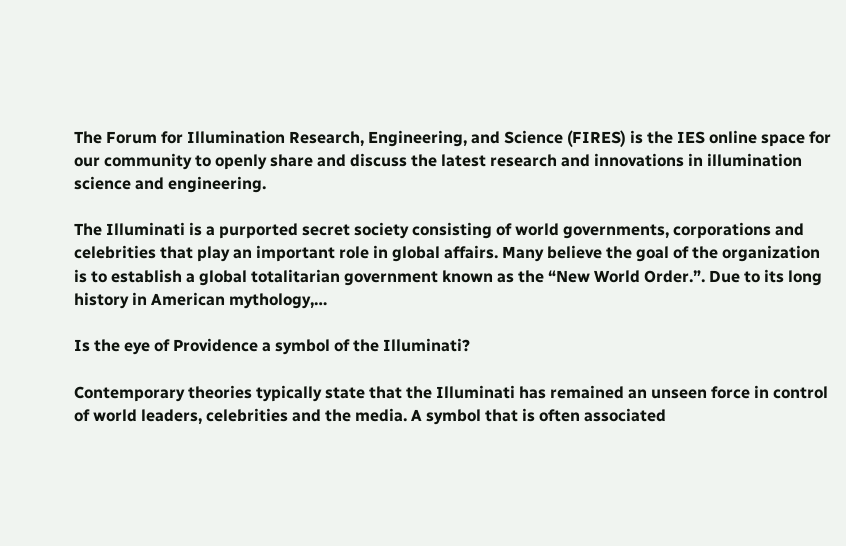The Forum for Illumination Research, Engineering, and Science (FIRES) is the IES online space for our community to openly share and discuss the latest research and innovations in illumination science and engineering.

The Illuminati is a purported secret society consisting of world governments, corporations and celebrities that play an important role in global affairs. Many believe the goal of the organization is to establish a global totalitarian government known as the “New World Order.”. Due to its long history in American mythology,…

Is the eye of Providence a symbol of the Illuminati?

Contemporary theories typically state that the Illuminati has remained an unseen force in control of world leaders, celebrities and the media. A symbol that is often associated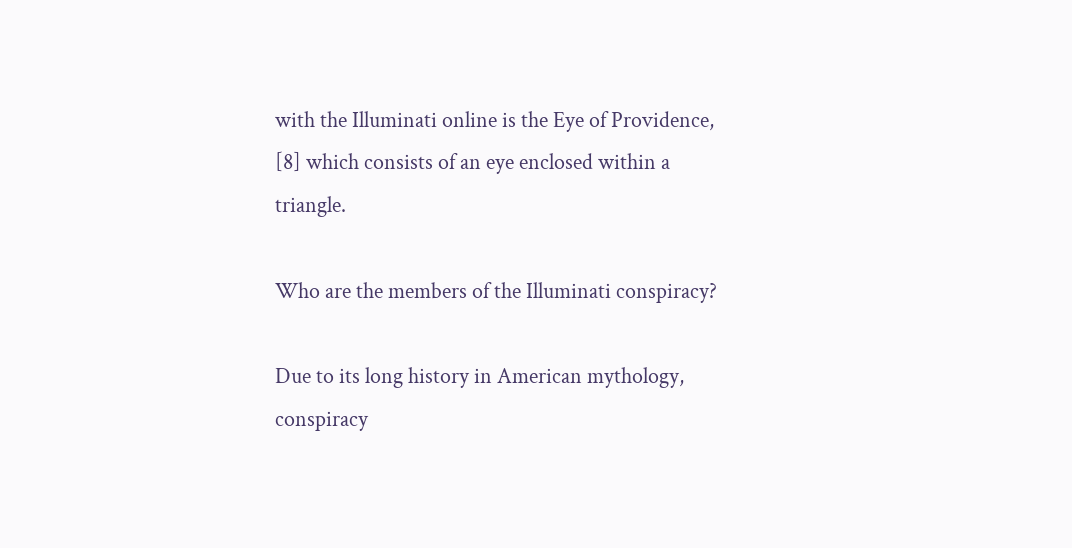with the Illuminati online is the Eye of Providence, [8] which consists of an eye enclosed within a triangle.

Who are the members of the Illuminati conspiracy?

Due to its long history in American mythology, conspiracy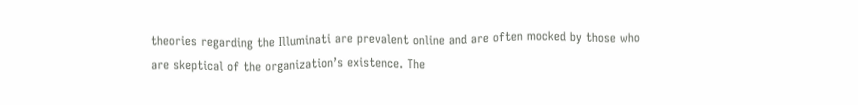theories regarding the Illuminati are prevalent online and are often mocked by those who are skeptical of the organization’s existence. The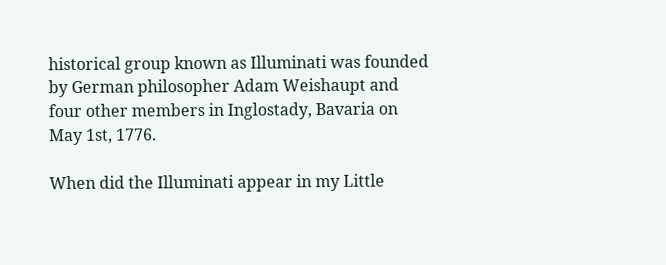historical group known as Illuminati was founded by German philosopher Adam Weishaupt and four other members in Inglostady, Bavaria on May 1st, 1776.

When did the Illuminati appear in my Little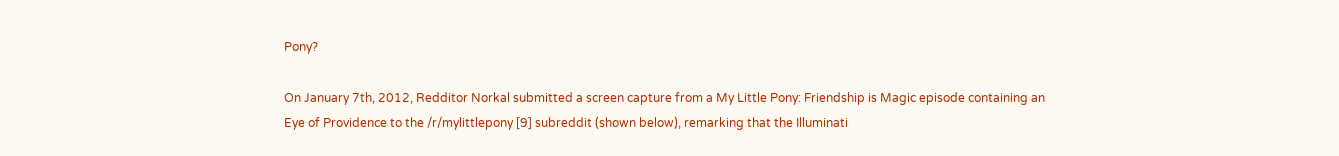Pony?

On January 7th, 2012, Redditor Norkal submitted a screen capture from a My Little Pony: Friendship is Magic episode containing an Eye of Providence to the /r/mylittlepony [9] subreddit (shown below), remarking that the Illuminati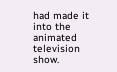had made it into the animated television show.